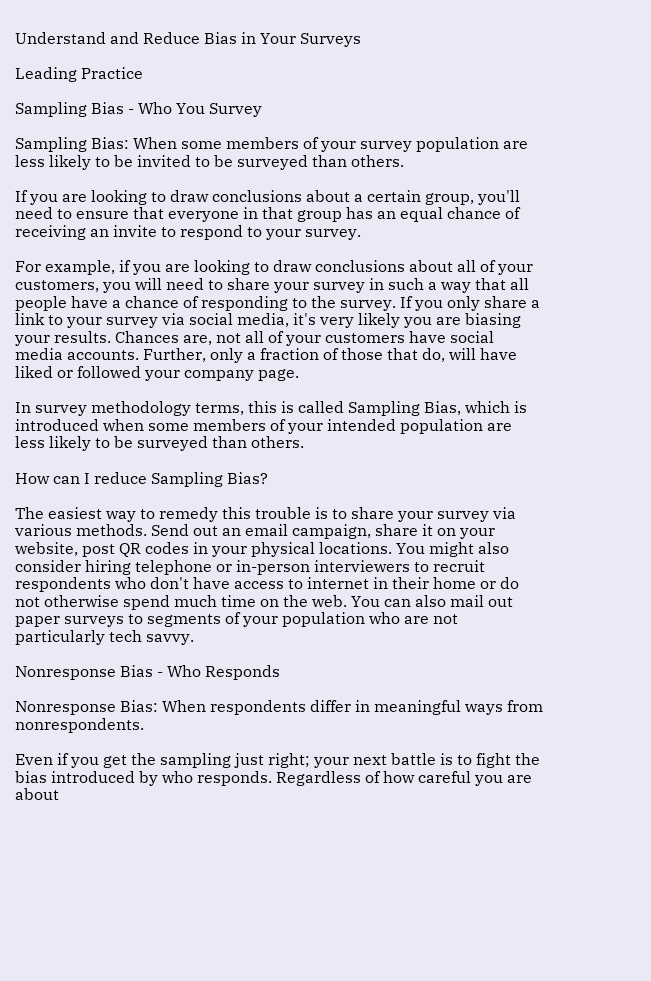Understand and Reduce Bias in Your Surveys

Leading Practice

Sampling Bias - Who You Survey

Sampling Bias: When some members of your survey population are less likely to be invited to be surveyed than others.

If you are looking to draw conclusions about a certain group, you'll need to ensure that everyone in that group has an equal chance of receiving an invite to respond to your survey.

For example, if you are looking to draw conclusions about all of your customers, you will need to share your survey in such a way that all people have a chance of responding to the survey. If you only share a link to your survey via social media, it's very likely you are biasing your results. Chances are, not all of your customers have social media accounts. Further, only a fraction of those that do, will have liked or followed your company page.

In survey methodology terms, this is called Sampling Bias, which is introduced when some members of your intended population are less likely to be surveyed than others.

How can I reduce Sampling Bias?

The easiest way to remedy this trouble is to share your survey via various methods. Send out an email campaign, share it on your website, post QR codes in your physical locations. You might also consider hiring telephone or in-person interviewers to recruit respondents who don't have access to internet in their home or do not otherwise spend much time on the web. You can also mail out paper surveys to segments of your population who are not particularly tech savvy.

Nonresponse Bias - Who Responds

Nonresponse Bias: When respondents differ in meaningful ways from nonrespondents.

Even if you get the sampling just right; your next battle is to fight the bias introduced by who responds. Regardless of how careful you are about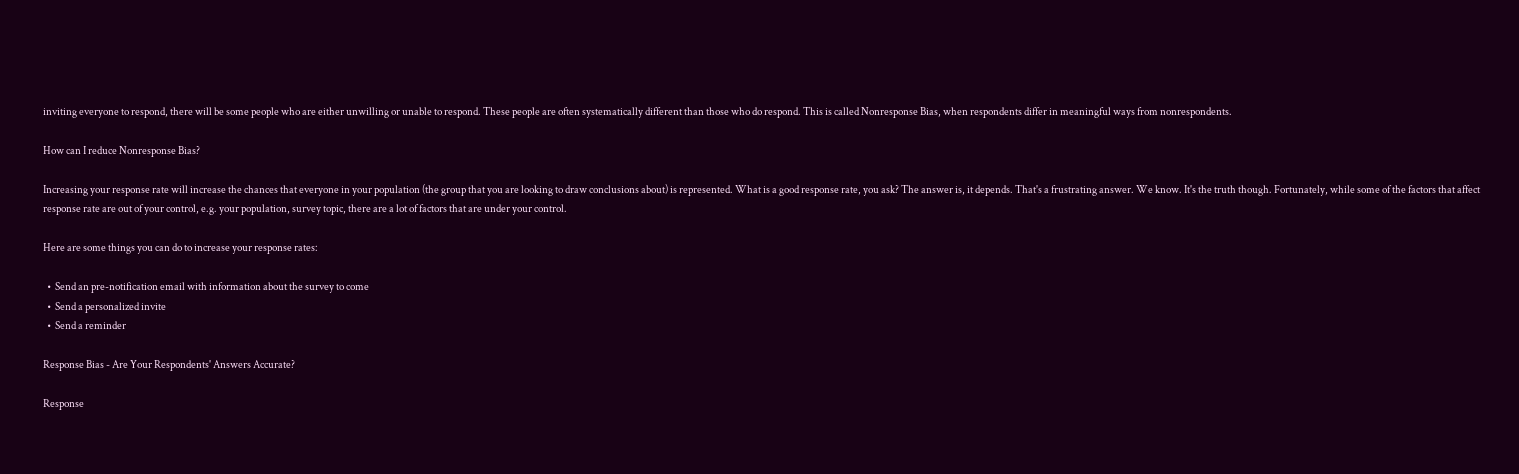inviting everyone to respond, there will be some people who are either unwilling or unable to respond. These people are often systematically different than those who do respond. This is called Nonresponse Bias, when respondents differ in meaningful ways from nonrespondents.

How can I reduce Nonresponse Bias?

Increasing your response rate will increase the chances that everyone in your population (the group that you are looking to draw conclusions about) is represented. What is a good response rate, you ask? The answer is, it depends. That's a frustrating answer. We know. It's the truth though. Fortunately, while some of the factors that affect response rate are out of your control, e.g. your population, survey topic, there are a lot of factors that are under your control.

Here are some things you can do to increase your response rates:

  •  Send an pre-notification email with information about the survey to come
  •  Send a personalized invite
  •  Send a reminder

Response Bias - Are Your Respondents' Answers Accurate?

Response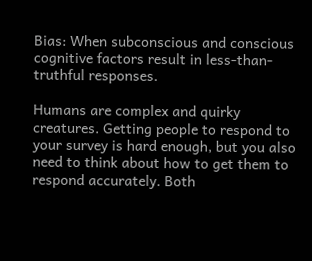Bias: When subconscious and conscious cognitive factors result in less-than-truthful responses.

Humans are complex and quirky creatures. Getting people to respond to your survey is hard enough, but you also need to think about how to get them to respond accurately. Both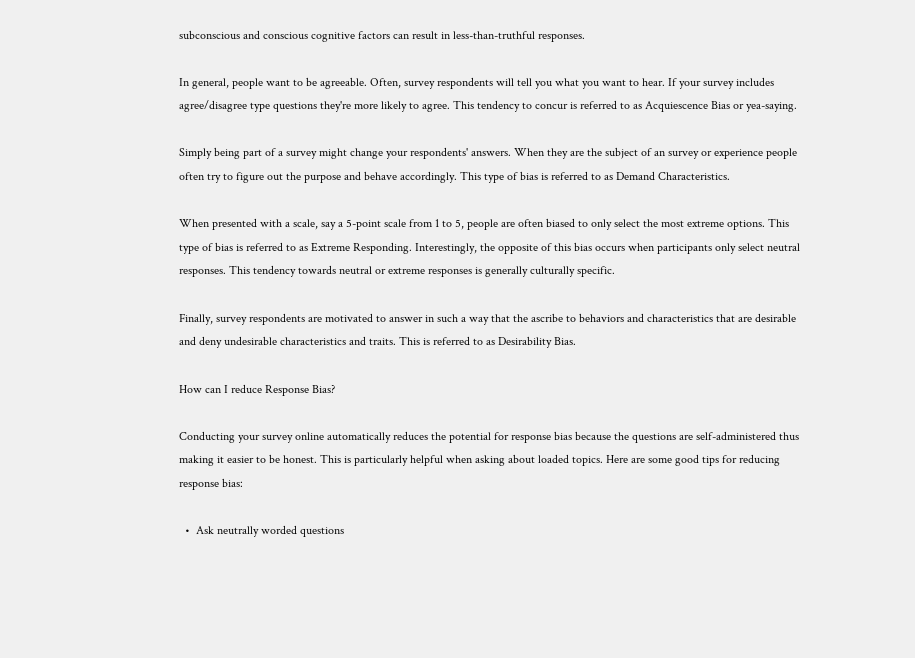subconscious and conscious cognitive factors can result in less-than-truthful responses.

In general, people want to be agreeable. Often, survey respondents will tell you what you want to hear. If your survey includes agree/disagree type questions they're more likely to agree. This tendency to concur is referred to as Acquiescence Bias or yea-saying.

Simply being part of a survey might change your respondents' answers. When they are the subject of an survey or experience people often try to figure out the purpose and behave accordingly. This type of bias is referred to as Demand Characteristics.

When presented with a scale, say a 5-point scale from 1 to 5, people are often biased to only select the most extreme options. This type of bias is referred to as Extreme Responding. Interestingly, the opposite of this bias occurs when participants only select neutral responses. This tendency towards neutral or extreme responses is generally culturally specific.

Finally, survey respondents are motivated to answer in such a way that the ascribe to behaviors and characteristics that are desirable and deny undesirable characteristics and traits. This is referred to as Desirability Bias.

How can I reduce Response Bias?

Conducting your survey online automatically reduces the potential for response bias because the questions are self-administered thus making it easier to be honest. This is particularly helpful when asking about loaded topics. Here are some good tips for reducing response bias:

  •  Ask neutrally worded questions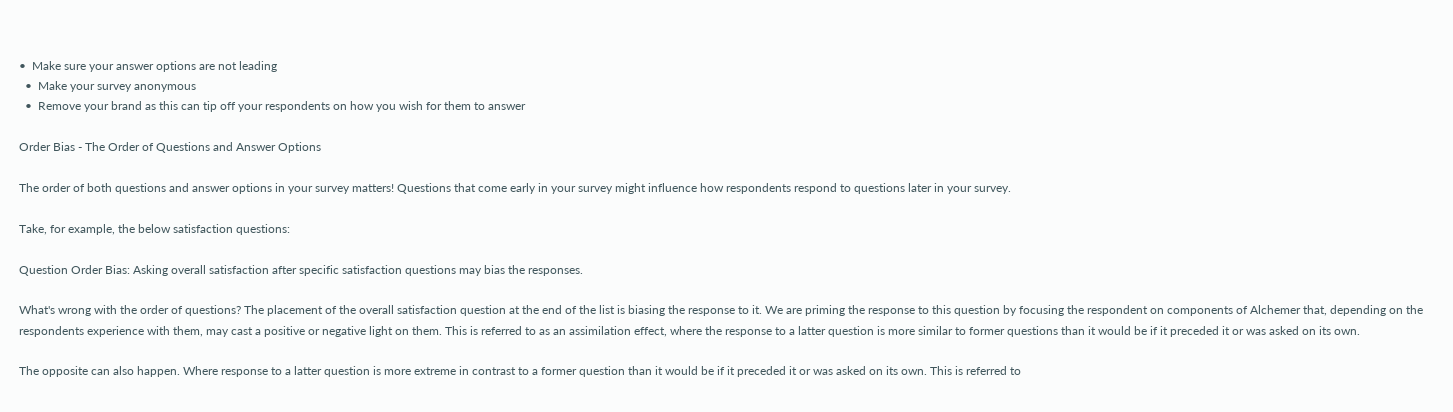•  Make sure your answer options are not leading
  •  Make your survey anonymous
  •  Remove your brand as this can tip off your respondents on how you wish for them to answer

Order Bias - The Order of Questions and Answer Options

The order of both questions and answer options in your survey matters! Questions that come early in your survey might influence how respondents respond to questions later in your survey.

Take, for example, the below satisfaction questions:

Question Order Bias: Asking overall satisfaction after specific satisfaction questions may bias the responses.

What's wrong with the order of questions? The placement of the overall satisfaction question at the end of the list is biasing the response to it. We are priming the response to this question by focusing the respondent on components of Alchemer that, depending on the respondents experience with them, may cast a positive or negative light on them. This is referred to as an assimilation effect, where the response to a latter question is more similar to former questions than it would be if it preceded it or was asked on its own.

The opposite can also happen. Where response to a latter question is more extreme in contrast to a former question than it would be if it preceded it or was asked on its own. This is referred to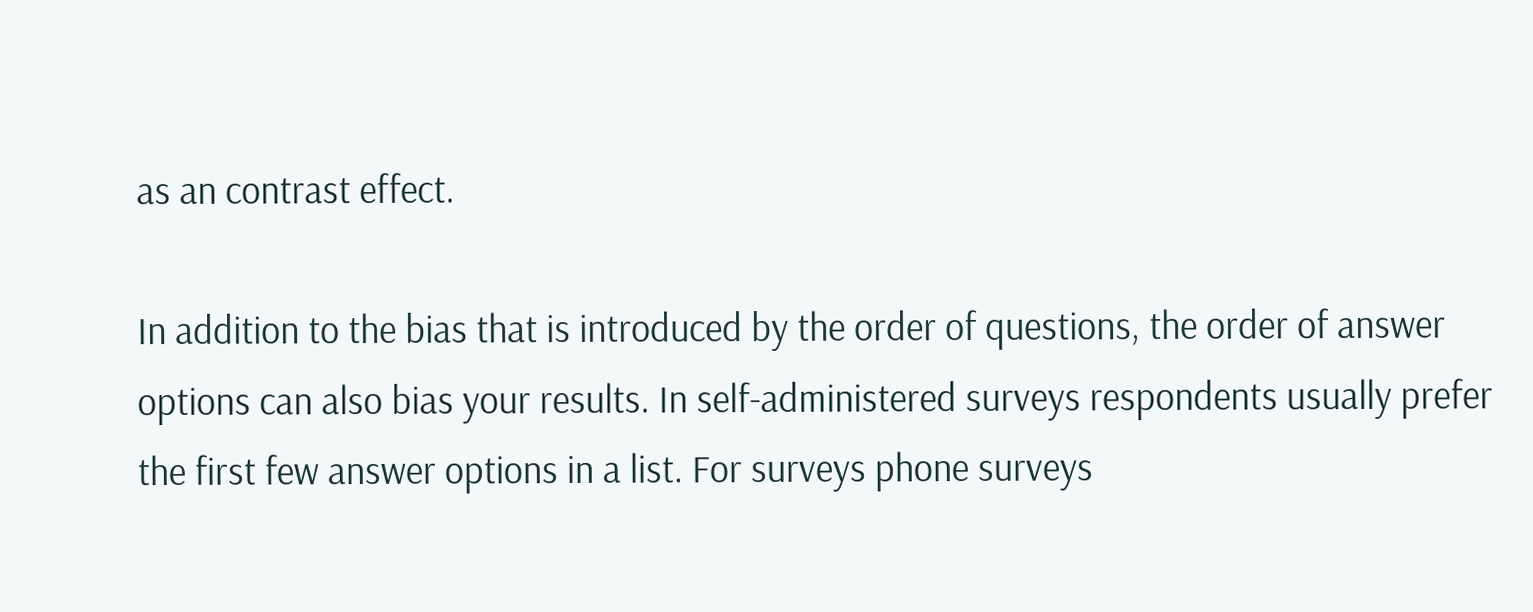as an contrast effect.

In addition to the bias that is introduced by the order of questions, the order of answer options can also bias your results. In self-administered surveys respondents usually prefer the first few answer options in a list. For surveys phone surveys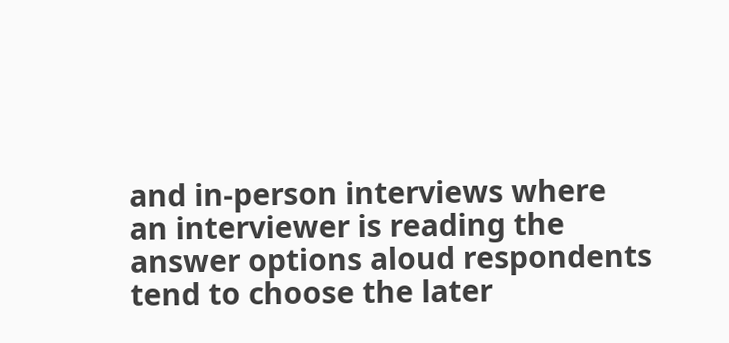and in-person interviews where an interviewer is reading the answer options aloud respondents tend to choose the later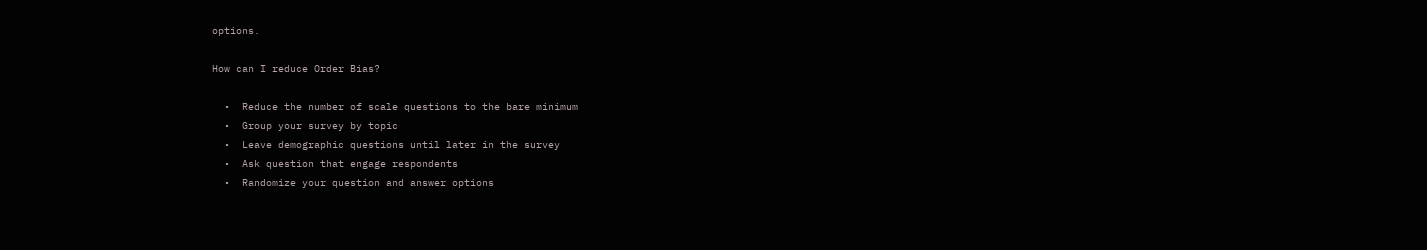options.

How can I reduce Order Bias?

  •  Reduce the number of scale questions to the bare minimum
  •  Group your survey by topic
  •  Leave demographic questions until later in the survey
  •  Ask question that engage respondents
  •  Randomize your question and answer options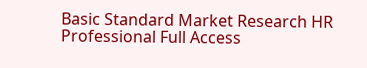Basic Standard Market Research HR Professional Full Access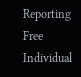Reporting
Free Individual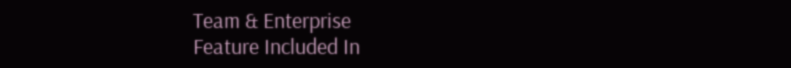Team & Enterprise
Feature Included In